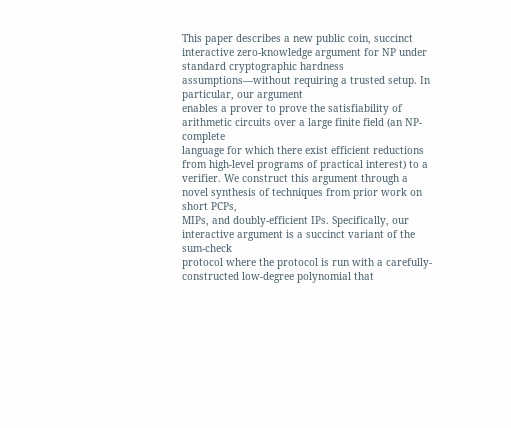This paper describes a new public coin, succinct interactive zero-knowledge argument for NP under
standard cryptographic hardness assumptions—without requiring a trusted setup. In particular, our argument
enables a prover to prove the satisfiability of arithmetic circuits over a large finite field (an NP-complete
language for which there exist efficient reductions from high-level programs of practical interest) to a
verifier. We construct this argument through a novel synthesis of techniques from prior work on short PCPs,
MIPs, and doubly-efficient IPs. Specifically, our interactive argument is a succinct variant of the sum-check
protocol where the protocol is run with a carefully-constructed low-degree polynomial that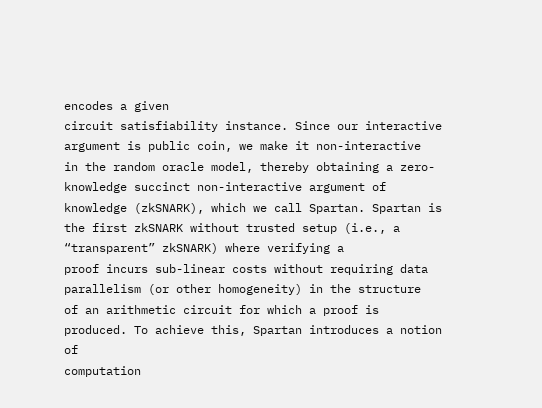encodes a given
circuit satisfiability instance. Since our interactive argument is public coin, we make it non-interactive
in the random oracle model, thereby obtaining a zero-knowledge succinct non-interactive argument of
knowledge (zkSNARK), which we call Spartan. Spartan is the first zkSNARK without trusted setup (i.e., a “transparent” zkSNARK) where verifying a
proof incurs sub-linear costs without requiring data parallelism (or other homogeneity) in the structure
of an arithmetic circuit for which a proof is produced. To achieve this, Spartan introduces a notion of
computation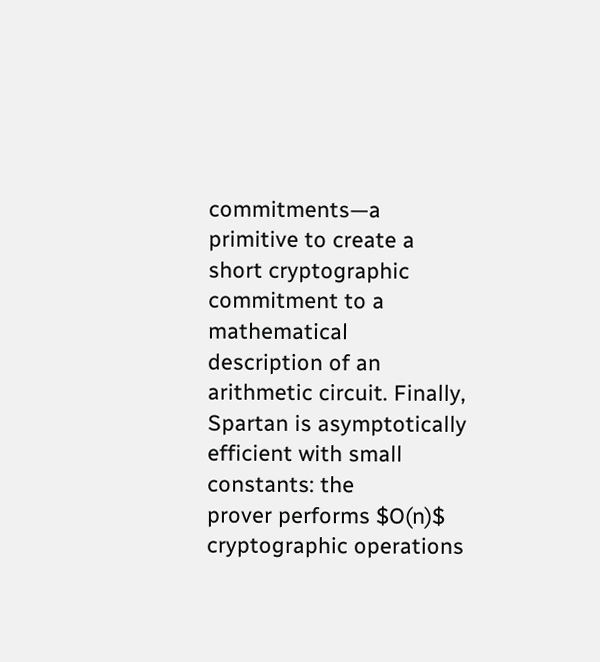commitments—a primitive to create a short cryptographic commitment to a mathematical
description of an arithmetic circuit. Finally, Spartan is asymptotically efficient with small constants: the
prover performs $O(n)$ cryptographic operations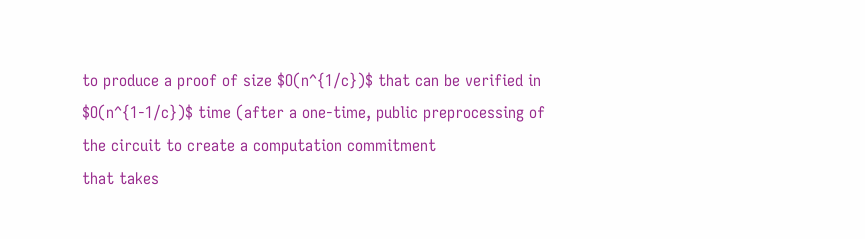to produce a proof of size $O(n^{1/c})$ that can be verified in
$O(n^{1-1/c})$ time (after a one-time, public preprocessing of the circuit to create a computation commitment
that takes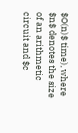$O(n)$ time), where $n$ denotes the size of an arithmetic circuit and $c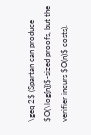\geq 2$ (Spartan can produce
$O(\log{n})$-sized proofs, but the verifier incurs $O(n)$ costs).